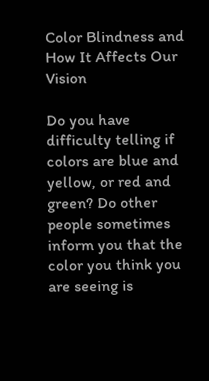Color Blindness and How It Affects Our Vision

Do you have difficulty telling if colors are blue and yellow, or red and green? Do other people sometimes inform you that the color you think you are seeing is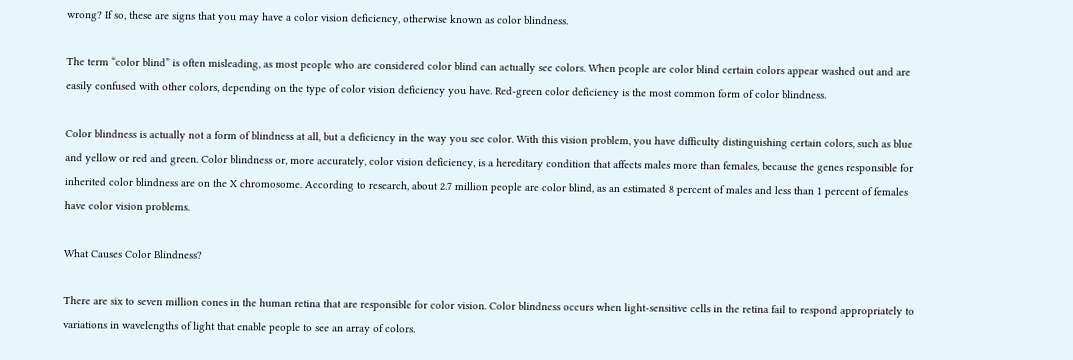wrong? If so, these are signs that you may have a color vision deficiency, otherwise known as color blindness.

The term “color blind” is often misleading, as most people who are considered color blind can actually see colors. When people are color blind certain colors appear washed out and are easily confused with other colors, depending on the type of color vision deficiency you have. Red-green color deficiency is the most common form of color blindness.

Color blindness is actually not a form of blindness at all, but a deficiency in the way you see color. With this vision problem, you have difficulty distinguishing certain colors, such as blue and yellow or red and green. Color blindness or, more accurately, color vision deficiency, is a hereditary condition that affects males more than females, because the genes responsible for inherited color blindness are on the X chromosome. According to research, about 2.7 million people are color blind, as an estimated 8 percent of males and less than 1 percent of females have color vision problems.

What Causes Color Blindness?

There are six to seven million cones in the human retina that are responsible for color vision. Color blindness occurs when light-sensitive cells in the retina fail to respond appropriately to variations in wavelengths of light that enable people to see an array of colors.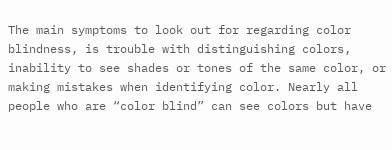The main symptoms to look out for regarding color blindness, is trouble with distinguishing colors, inability to see shades or tones of the same color, or making mistakes when identifying color. Nearly all people who are “color blind” can see colors but have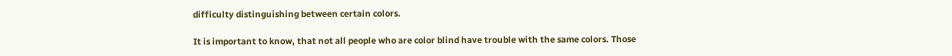difficulty distinguishing between certain colors.

It is important to know, that not all people who are color blind have trouble with the same colors. Those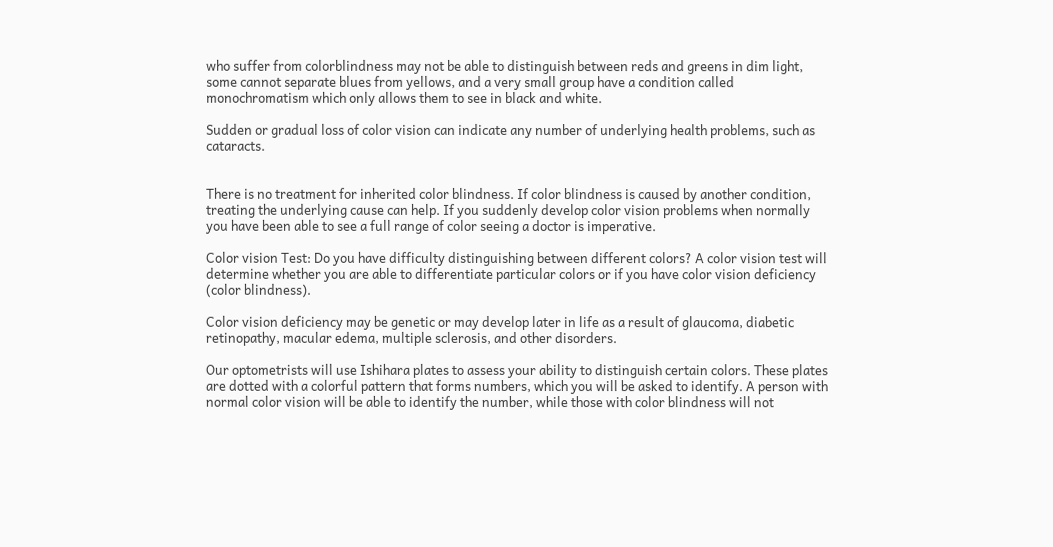who suffer from colorblindness may not be able to distinguish between reds and greens in dim light, some cannot separate blues from yellows, and a very small group have a condition called monochromatism which only allows them to see in black and white.

Sudden or gradual loss of color vision can indicate any number of underlying health problems, such as cataracts.


There is no treatment for inherited color blindness. If color blindness is caused by another condition, treating the underlying cause can help. If you suddenly develop color vision problems when normally you have been able to see a full range of color seeing a doctor is imperative.

Color vision Test: Do you have difficulty distinguishing between different colors? A color vision test will determine whether you are able to differentiate particular colors or if you have color vision deficiency (color blindness).

Color vision deficiency may be genetic or may develop later in life as a result of glaucoma, diabetic retinopathy, macular edema, multiple sclerosis, and other disorders.

Our optometrists will use Ishihara plates to assess your ability to distinguish certain colors. These plates are dotted with a colorful pattern that forms numbers, which you will be asked to identify. A person with normal color vision will be able to identify the number, while those with color blindness will not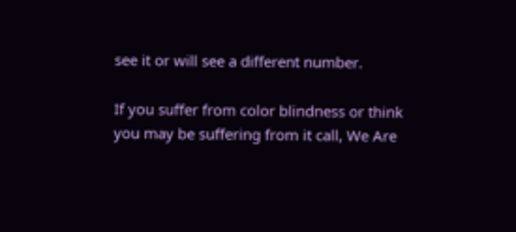see it or will see a different number.

If you suffer from color blindness or think you may be suffering from it call, We Are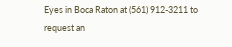Eyes in Boca Raton at (561) 912-3211 to request an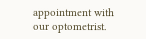appointment with our optometrist.